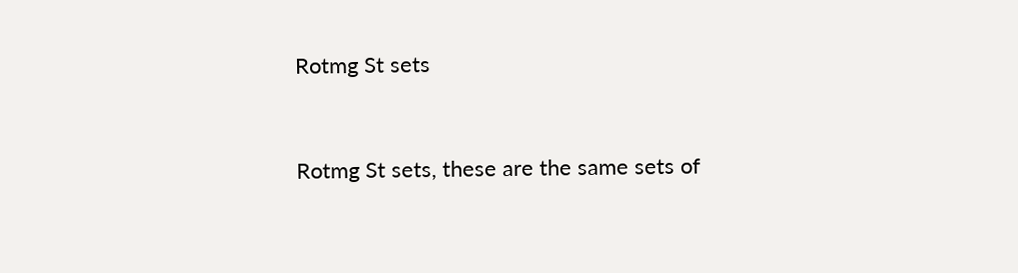Rotmg St sets


Rotmg St sets, these are the same sets of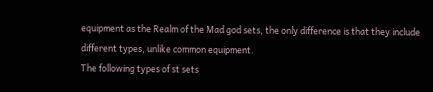equipment as the Realm of the Mad god sets, the only difference is that they include different types, unlike common equipment.
The following types of st sets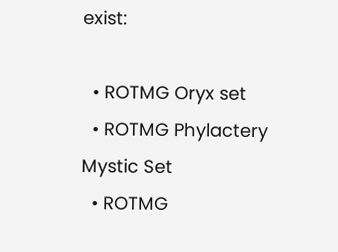exist:

  • ROTMG Oryx set
  • ROTMG Phylactery Mystic Set
  • ROTMG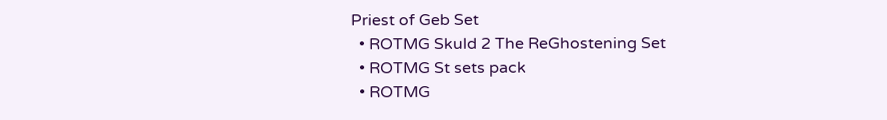Priest of Geb Set
  • ROTMG Skuld 2 The ReGhostening Set
  • ROTMG St sets pack
  • ROTMG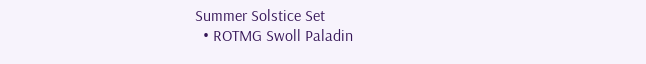Summer Solstice Set
  • ROTMG Swoll Paladin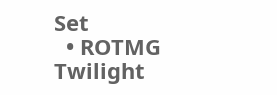Set
  • ROTMG Twilight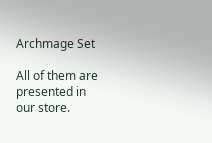Archmage Set

All of them are presented in our store.